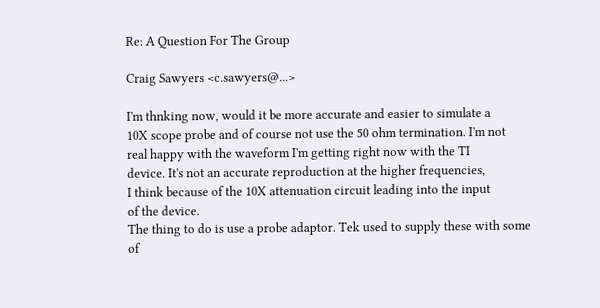Re: A Question For The Group

Craig Sawyers <c.sawyers@...>

I'm thnking now, would it be more accurate and easier to simulate a
10X scope probe and of course not use the 50 ohm termination. I'm not
real happy with the waveform I'm getting right now with the TI
device. It's not an accurate reproduction at the higher frequencies,
I think because of the 10X attenuation circuit leading into the input
of the device.
The thing to do is use a probe adaptor. Tek used to supply these with some
of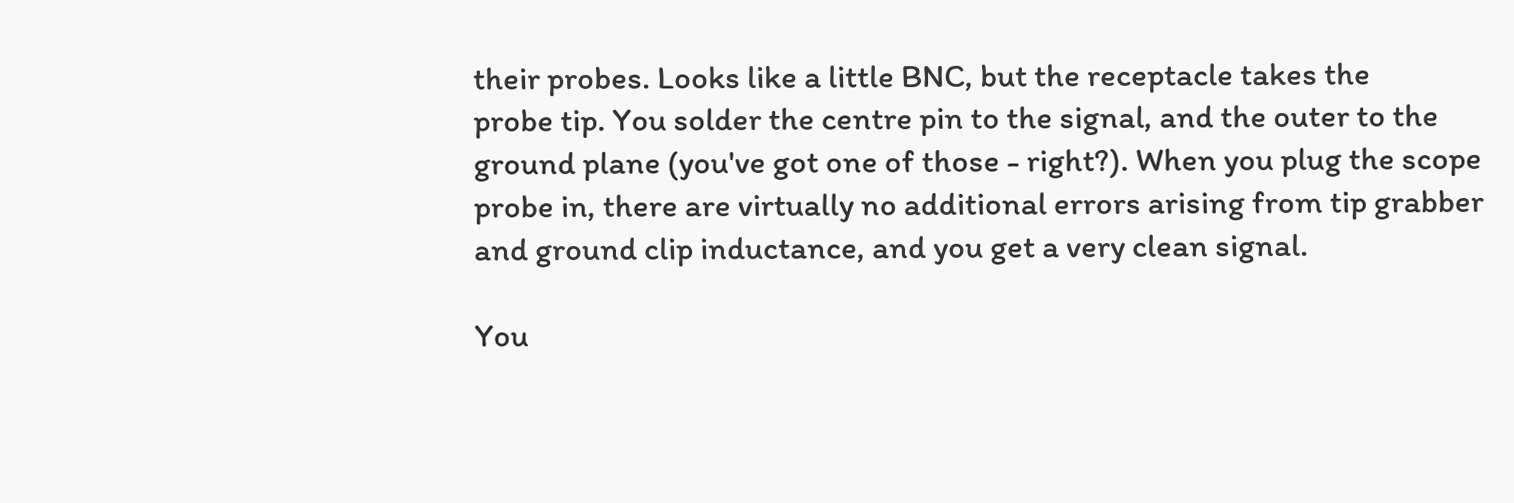their probes. Looks like a little BNC, but the receptacle takes the
probe tip. You solder the centre pin to the signal, and the outer to the
ground plane (you've got one of those - right?). When you plug the scope
probe in, there are virtually no additional errors arising from tip grabber
and ground clip inductance, and you get a very clean signal.

You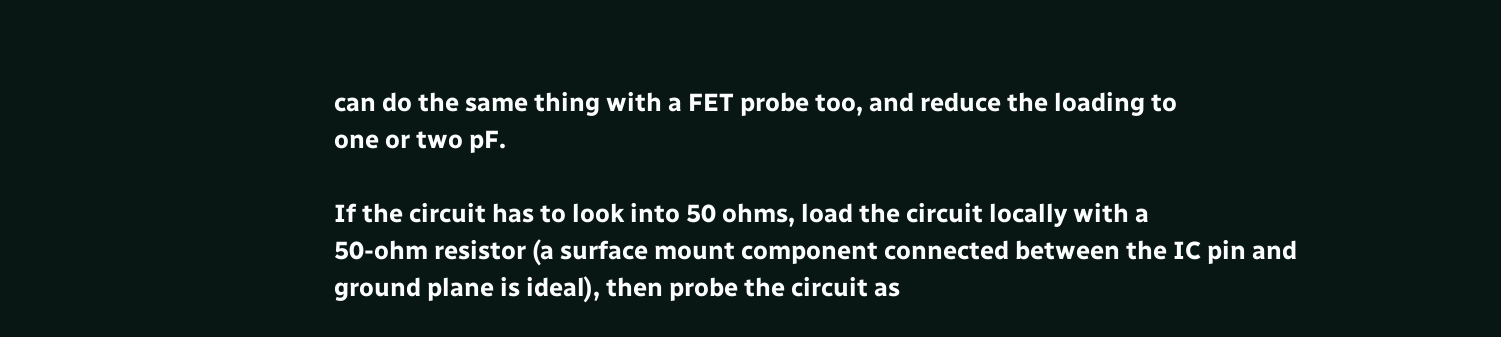can do the same thing with a FET probe too, and reduce the loading to
one or two pF.

If the circuit has to look into 50 ohms, load the circuit locally with a
50-ohm resistor (a surface mount component connected between the IC pin and
ground plane is ideal), then probe the circuit as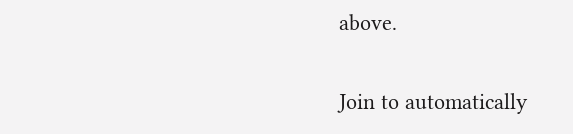above.


Join to automatically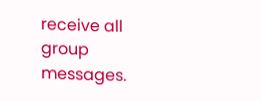receive all group messages.